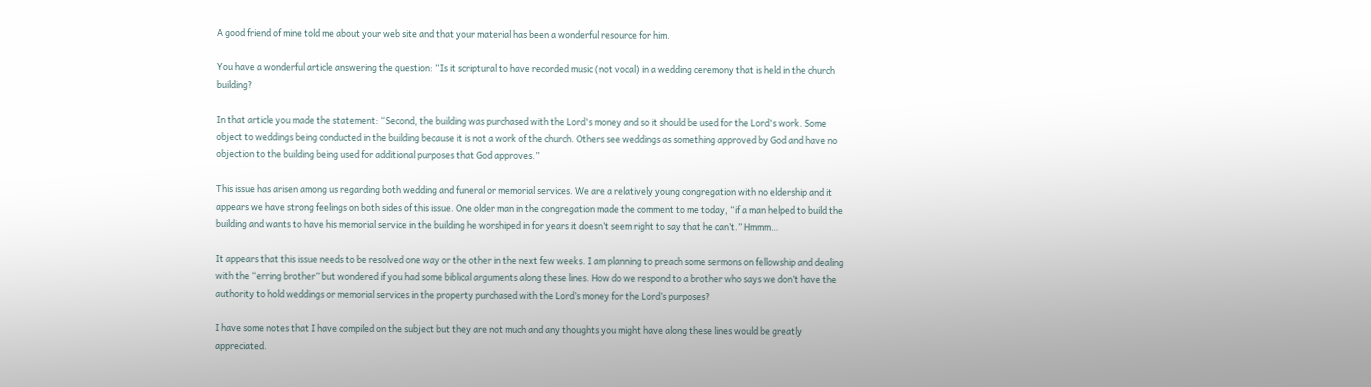A good friend of mine told me about your web site and that your material has been a wonderful resource for him.

You have a wonderful article answering the question: “Is it scriptural to have recorded music (not vocal) in a wedding ceremony that is held in the church building?

In that article you made the statement: “Second, the building was purchased with the Lord's money and so it should be used for the Lord's work. Some object to weddings being conducted in the building because it is not a work of the church. Others see weddings as something approved by God and have no objection to the building being used for additional purposes that God approves.”

This issue has arisen among us regarding both wedding and funeral or memorial services. We are a relatively young congregation with no eldership and it appears we have strong feelings on both sides of this issue. One older man in the congregation made the comment to me today, “if a man helped to build the building and wants to have his memorial service in the building he worshiped in for years it doesn’t seem right to say that he can’t.” Hmmm…

It appears that this issue needs to be resolved one way or the other in the next few weeks. I am planning to preach some sermons on fellowship and dealing with the “erring brother” but wondered if you had some biblical arguments along these lines. How do we respond to a brother who says we don’t have the authority to hold weddings or memorial services in the property purchased with the Lord’s money for the Lord’s purposes?

I have some notes that I have compiled on the subject but they are not much and any thoughts you might have along these lines would be greatly appreciated.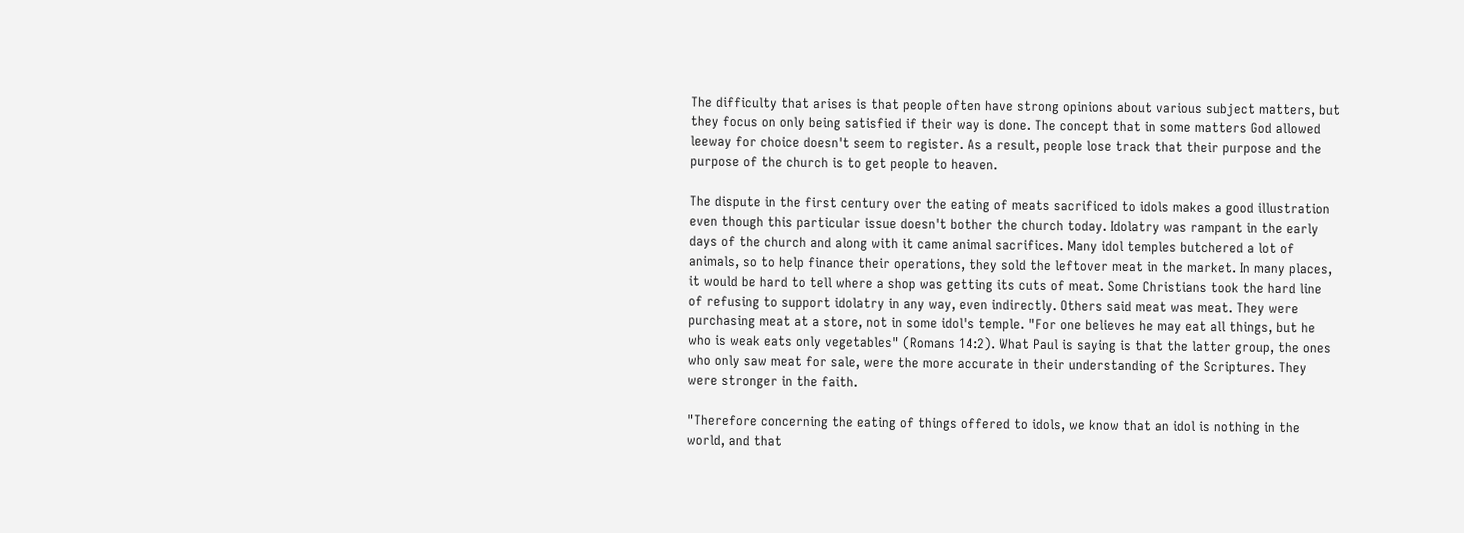The difficulty that arises is that people often have strong opinions about various subject matters, but they focus on only being satisfied if their way is done. The concept that in some matters God allowed leeway for choice doesn't seem to register. As a result, people lose track that their purpose and the purpose of the church is to get people to heaven.

The dispute in the first century over the eating of meats sacrificed to idols makes a good illustration even though this particular issue doesn't bother the church today. Idolatry was rampant in the early days of the church and along with it came animal sacrifices. Many idol temples butchered a lot of animals, so to help finance their operations, they sold the leftover meat in the market. In many places, it would be hard to tell where a shop was getting its cuts of meat. Some Christians took the hard line of refusing to support idolatry in any way, even indirectly. Others said meat was meat. They were purchasing meat at a store, not in some idol's temple. "For one believes he may eat all things, but he who is weak eats only vegetables" (Romans 14:2). What Paul is saying is that the latter group, the ones who only saw meat for sale, were the more accurate in their understanding of the Scriptures. They were stronger in the faith.

"Therefore concerning the eating of things offered to idols, we know that an idol is nothing in the world, and that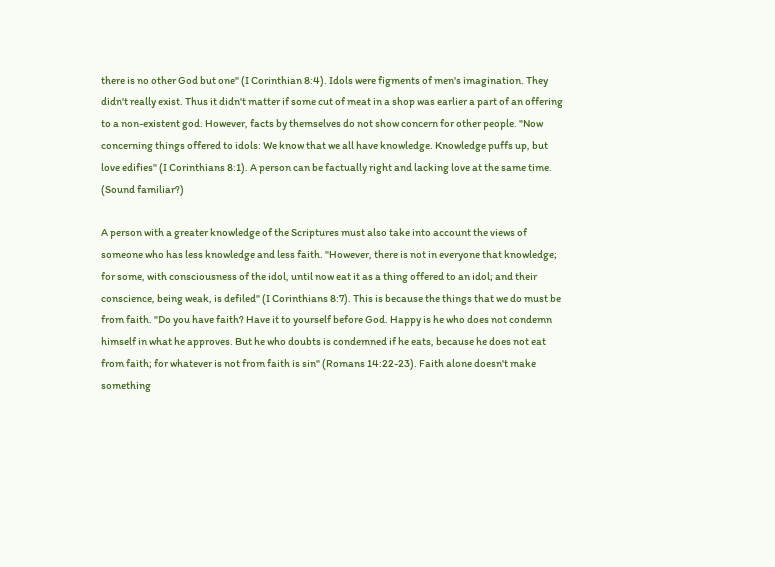there is no other God but one" (I Corinthian 8:4). Idols were figments of men's imagination. They didn't really exist. Thus it didn't matter if some cut of meat in a shop was earlier a part of an offering to a non-existent god. However, facts by themselves do not show concern for other people. "Now concerning things offered to idols: We know that we all have knowledge. Knowledge puffs up, but love edifies" (I Corinthians 8:1). A person can be factually right and lacking love at the same time. (Sound familiar?)

A person with a greater knowledge of the Scriptures must also take into account the views of someone who has less knowledge and less faith. "However, there is not in everyone that knowledge; for some, with consciousness of the idol, until now eat it as a thing offered to an idol; and their conscience, being weak, is defiled" (I Corinthians 8:7). This is because the things that we do must be from faith. "Do you have faith? Have it to yourself before God. Happy is he who does not condemn himself in what he approves. But he who doubts is condemned if he eats, because he does not eat from faith; for whatever is not from faith is sin" (Romans 14:22-23). Faith alone doesn't make something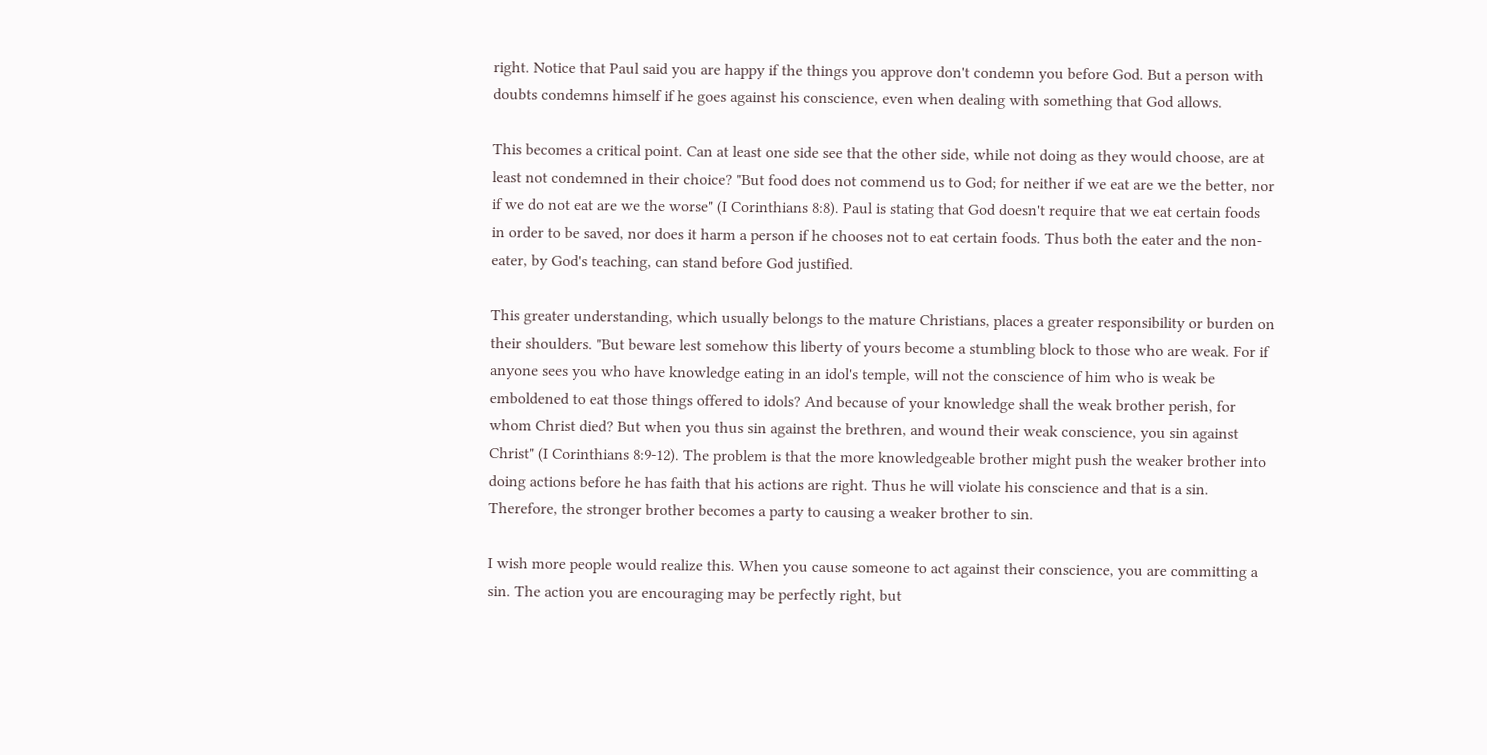right. Notice that Paul said you are happy if the things you approve don't condemn you before God. But a person with doubts condemns himself if he goes against his conscience, even when dealing with something that God allows.

This becomes a critical point. Can at least one side see that the other side, while not doing as they would choose, are at least not condemned in their choice? "But food does not commend us to God; for neither if we eat are we the better, nor if we do not eat are we the worse" (I Corinthians 8:8). Paul is stating that God doesn't require that we eat certain foods in order to be saved, nor does it harm a person if he chooses not to eat certain foods. Thus both the eater and the non-eater, by God's teaching, can stand before God justified.

This greater understanding, which usually belongs to the mature Christians, places a greater responsibility or burden on their shoulders. "But beware lest somehow this liberty of yours become a stumbling block to those who are weak. For if anyone sees you who have knowledge eating in an idol's temple, will not the conscience of him who is weak be emboldened to eat those things offered to idols? And because of your knowledge shall the weak brother perish, for whom Christ died? But when you thus sin against the brethren, and wound their weak conscience, you sin against Christ" (I Corinthians 8:9-12). The problem is that the more knowledgeable brother might push the weaker brother into doing actions before he has faith that his actions are right. Thus he will violate his conscience and that is a sin. Therefore, the stronger brother becomes a party to causing a weaker brother to sin.

I wish more people would realize this. When you cause someone to act against their conscience, you are committing a sin. The action you are encouraging may be perfectly right, but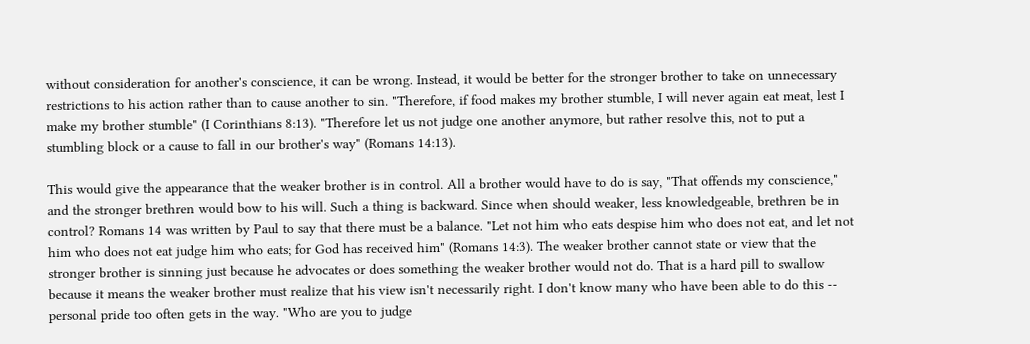without consideration for another's conscience, it can be wrong. Instead, it would be better for the stronger brother to take on unnecessary restrictions to his action rather than to cause another to sin. "Therefore, if food makes my brother stumble, I will never again eat meat, lest I make my brother stumble" (I Corinthians 8:13). "Therefore let us not judge one another anymore, but rather resolve this, not to put a stumbling block or a cause to fall in our brother's way" (Romans 14:13).

This would give the appearance that the weaker brother is in control. All a brother would have to do is say, "That offends my conscience," and the stronger brethren would bow to his will. Such a thing is backward. Since when should weaker, less knowledgeable, brethren be in control? Romans 14 was written by Paul to say that there must be a balance. "Let not him who eats despise him who does not eat, and let not him who does not eat judge him who eats; for God has received him" (Romans 14:3). The weaker brother cannot state or view that the stronger brother is sinning just because he advocates or does something the weaker brother would not do. That is a hard pill to swallow because it means the weaker brother must realize that his view isn't necessarily right. I don't know many who have been able to do this -- personal pride too often gets in the way. "Who are you to judge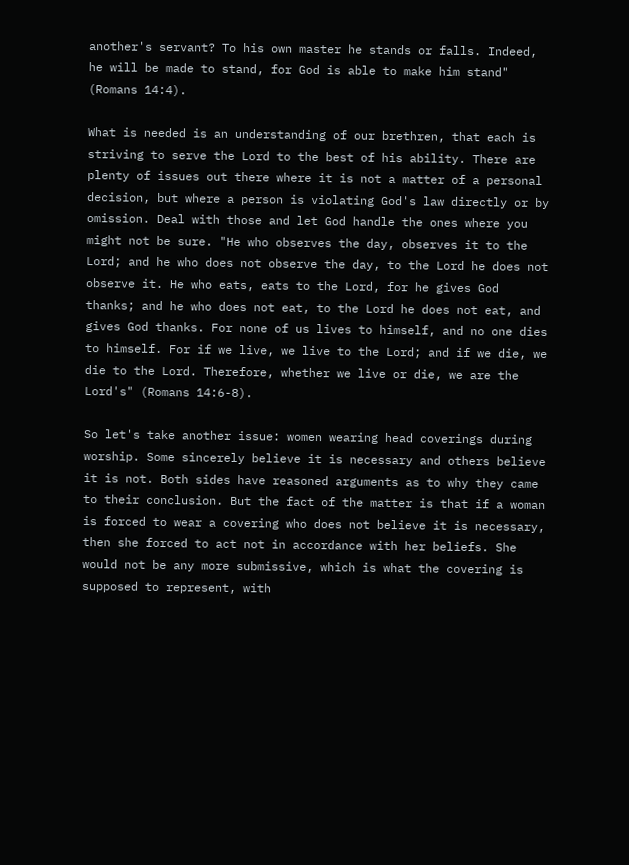another's servant? To his own master he stands or falls. Indeed, he will be made to stand, for God is able to make him stand" (Romans 14:4).

What is needed is an understanding of our brethren, that each is striving to serve the Lord to the best of his ability. There are plenty of issues out there where it is not a matter of a personal decision, but where a person is violating God's law directly or by omission. Deal with those and let God handle the ones where you might not be sure. "He who observes the day, observes it to the Lord; and he who does not observe the day, to the Lord he does not observe it. He who eats, eats to the Lord, for he gives God thanks; and he who does not eat, to the Lord he does not eat, and gives God thanks. For none of us lives to himself, and no one dies to himself. For if we live, we live to the Lord; and if we die, we die to the Lord. Therefore, whether we live or die, we are the Lord's" (Romans 14:6-8).

So let's take another issue: women wearing head coverings during worship. Some sincerely believe it is necessary and others believe it is not. Both sides have reasoned arguments as to why they came to their conclusion. But the fact of the matter is that if a woman is forced to wear a covering who does not believe it is necessary, then she forced to act not in accordance with her beliefs. She would not be any more submissive, which is what the covering is supposed to represent, with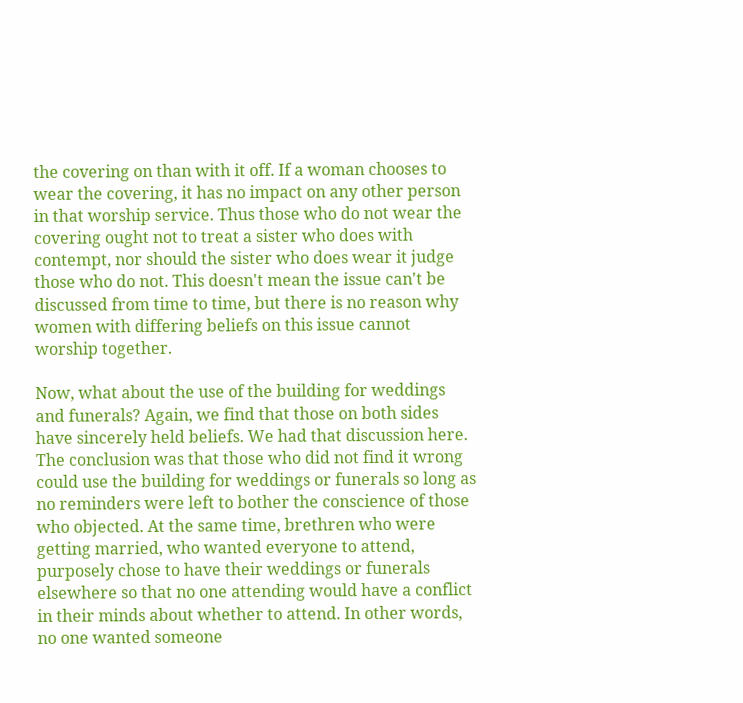the covering on than with it off. If a woman chooses to wear the covering, it has no impact on any other person in that worship service. Thus those who do not wear the covering ought not to treat a sister who does with contempt, nor should the sister who does wear it judge those who do not. This doesn't mean the issue can't be discussed from time to time, but there is no reason why women with differing beliefs on this issue cannot worship together.

Now, what about the use of the building for weddings and funerals? Again, we find that those on both sides have sincerely held beliefs. We had that discussion here. The conclusion was that those who did not find it wrong could use the building for weddings or funerals so long as no reminders were left to bother the conscience of those who objected. At the same time, brethren who were getting married, who wanted everyone to attend, purposely chose to have their weddings or funerals elsewhere so that no one attending would have a conflict in their minds about whether to attend. In other words, no one wanted someone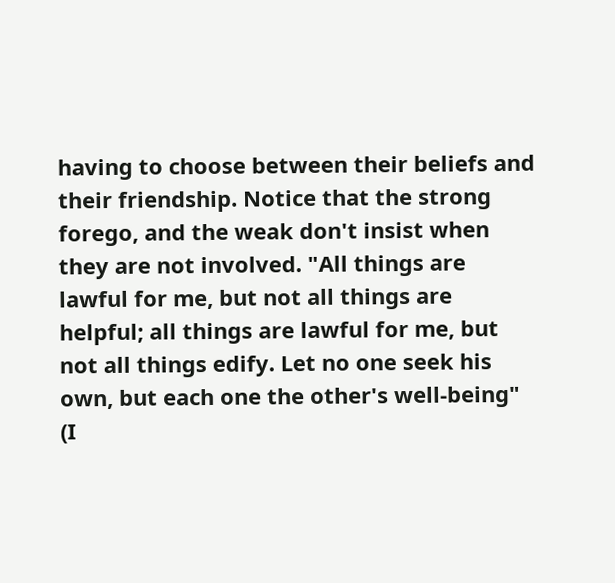having to choose between their beliefs and their friendship. Notice that the strong forego, and the weak don't insist when they are not involved. "All things are lawful for me, but not all things are helpful; all things are lawful for me, but not all things edify. Let no one seek his own, but each one the other's well-being" (I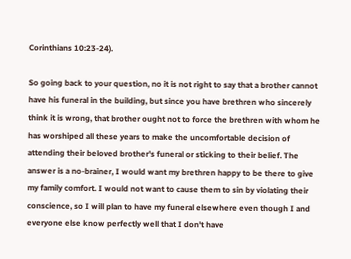Corinthians 10:23-24).

So going back to your question, no it is not right to say that a brother cannot have his funeral in the building, but since you have brethren who sincerely think it is wrong, that brother ought not to force the brethren with whom he has worshiped all these years to make the uncomfortable decision of attending their beloved brother's funeral or sticking to their belief. The answer is a no-brainer, I would want my brethren happy to be there to give my family comfort. I would not want to cause them to sin by violating their conscience, so I will plan to have my funeral elsewhere even though I and everyone else know perfectly well that I don't have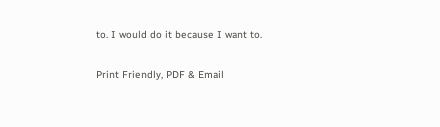to. I would do it because I want to.

Print Friendly, PDF & Email